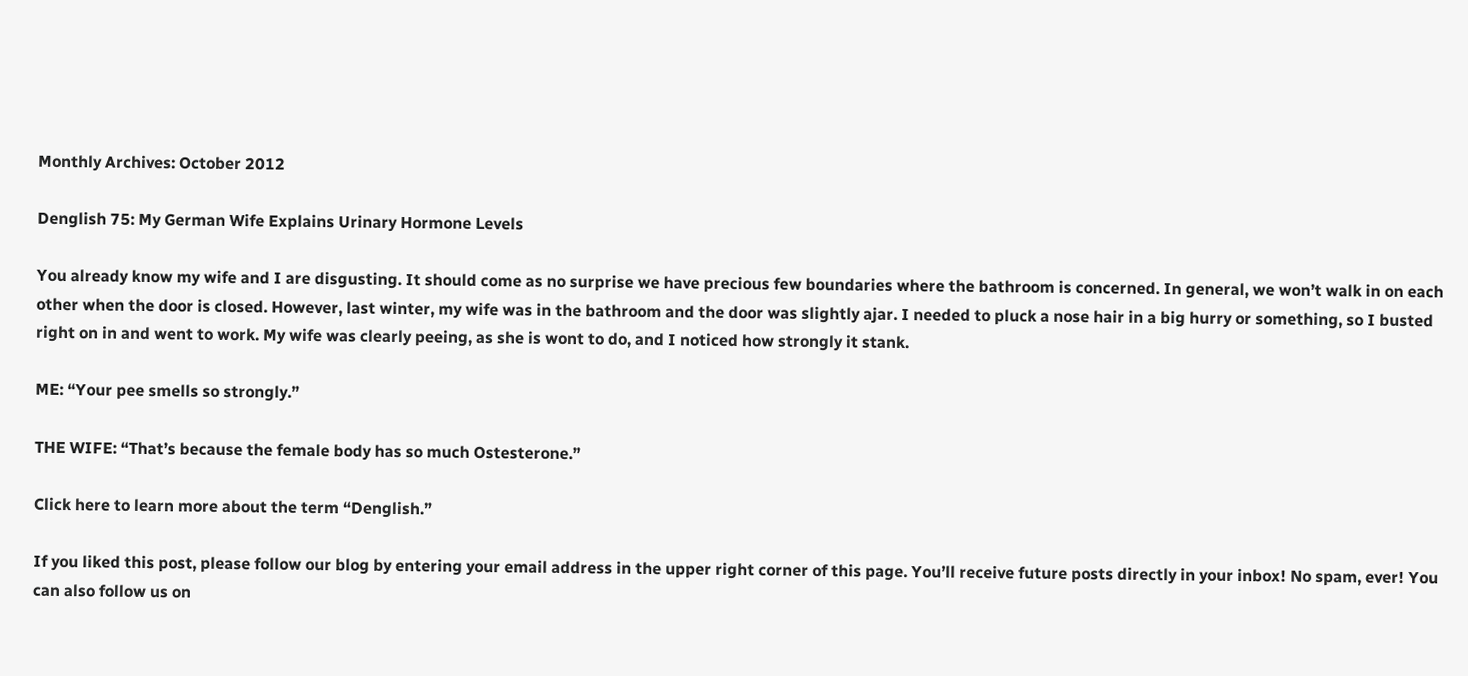Monthly Archives: October 2012

Denglish 75: My German Wife Explains Urinary Hormone Levels

You already know my wife and I are disgusting. It should come as no surprise we have precious few boundaries where the bathroom is concerned. In general, we won’t walk in on each other when the door is closed. However, last winter, my wife was in the bathroom and the door was slightly ajar. I needed to pluck a nose hair in a big hurry or something, so I busted right on in and went to work. My wife was clearly peeing, as she is wont to do, and I noticed how strongly it stank.

ME: “Your pee smells so strongly.”

THE WIFE: “That’s because the female body has so much Ostesterone.”

Click here to learn more about the term “Denglish.”

If you liked this post, please follow our blog by entering your email address in the upper right corner of this page. You’ll receive future posts directly in your inbox! No spam, ever! You can also follow us on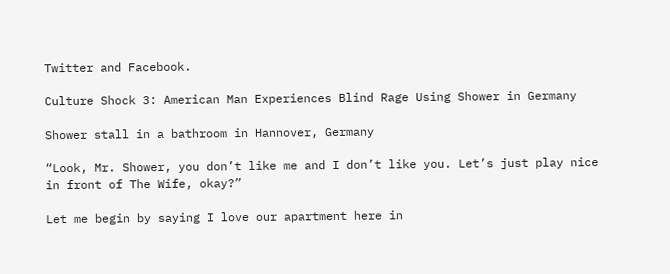Twitter and Facebook.

Culture Shock 3: American Man Experiences Blind Rage Using Shower in Germany

Shower stall in a bathroom in Hannover, Germany

“Look, Mr. Shower, you don’t like me and I don’t like you. Let’s just play nice in front of The Wife, okay?”

Let me begin by saying I love our apartment here in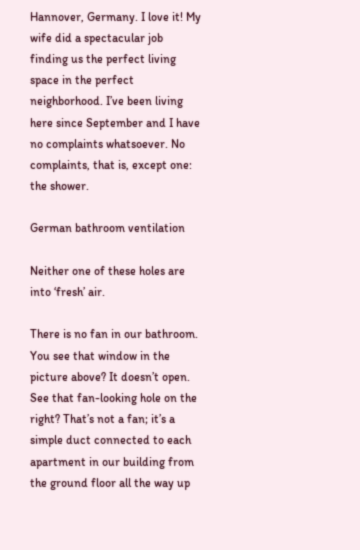Hannover, Germany. I love it! My wife did a spectacular job finding us the perfect living space in the perfect neighborhood. I’ve been living here since September and I have no complaints whatsoever. No complaints, that is, except one: the shower.

German bathroom ventilation

Neither one of these holes are into ‘fresh’ air.

There is no fan in our bathroom. You see that window in the picture above? It doesn’t open. See that fan-looking hole on the right? That’s not a fan; it’s a simple duct connected to each apartment in our building from the ground floor all the way up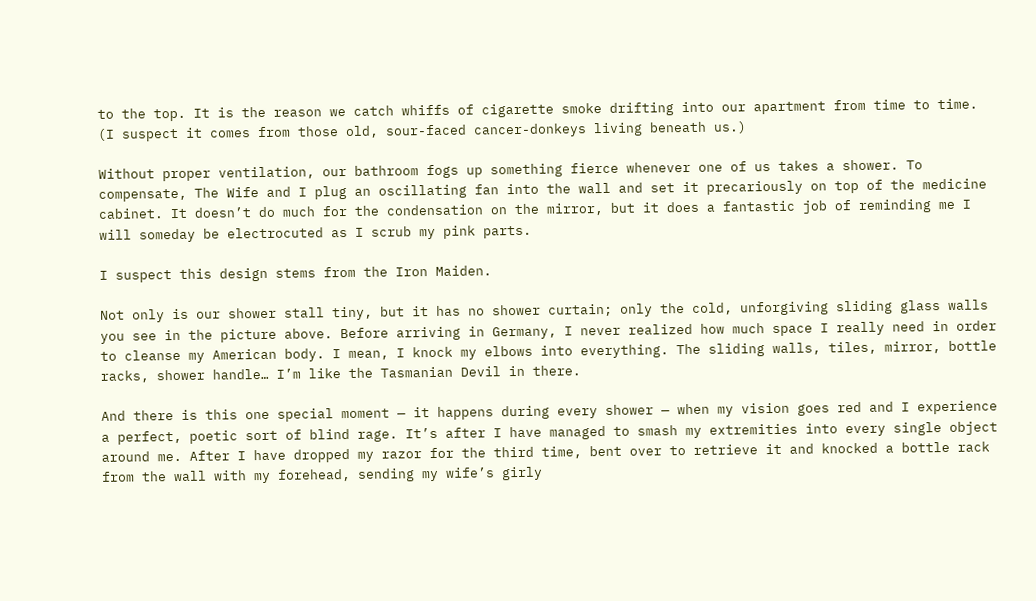to the top. It is the reason we catch whiffs of cigarette smoke drifting into our apartment from time to time. (I suspect it comes from those old, sour-faced cancer-donkeys living beneath us.)

Without proper ventilation, our bathroom fogs up something fierce whenever one of us takes a shower. To compensate, The Wife and I plug an oscillating fan into the wall and set it precariously on top of the medicine cabinet. It doesn’t do much for the condensation on the mirror, but it does a fantastic job of reminding me I will someday be electrocuted as I scrub my pink parts.

I suspect this design stems from the Iron Maiden.

Not only is our shower stall tiny, but it has no shower curtain; only the cold, unforgiving sliding glass walls you see in the picture above. Before arriving in Germany, I never realized how much space I really need in order to cleanse my American body. I mean, I knock my elbows into everything. The sliding walls, tiles, mirror, bottle racks, shower handle… I’m like the Tasmanian Devil in there.

And there is this one special moment — it happens during every shower — when my vision goes red and I experience a perfect, poetic sort of blind rage. It’s after I have managed to smash my extremities into every single object around me. After I have dropped my razor for the third time, bent over to retrieve it and knocked a bottle rack from the wall with my forehead, sending my wife’s girly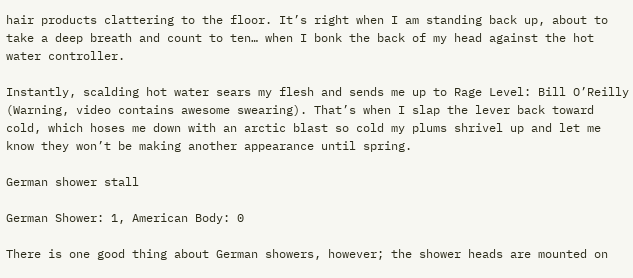hair products clattering to the floor. It’s right when I am standing back up, about to take a deep breath and count to ten… when I bonk the back of my head against the hot water controller.

Instantly, scalding hot water sears my flesh and sends me up to Rage Level: Bill O’Reilly (Warning, video contains awesome swearing). That’s when I slap the lever back toward cold, which hoses me down with an arctic blast so cold my plums shrivel up and let me know they won’t be making another appearance until spring.

German shower stall

German Shower: 1, American Body: 0

There is one good thing about German showers, however; the shower heads are mounted on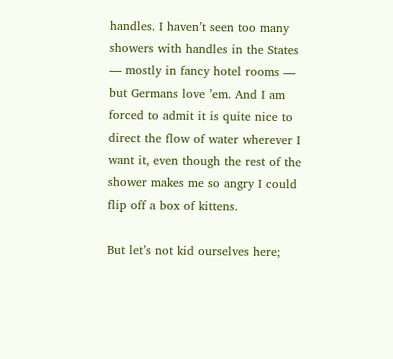handles. I haven’t seen too many showers with handles in the States — mostly in fancy hotel rooms — but Germans love ’em. And I am forced to admit it is quite nice to direct the flow of water wherever I want it, even though the rest of the shower makes me so angry I could flip off a box of kittens.

But let’s not kid ourselves here;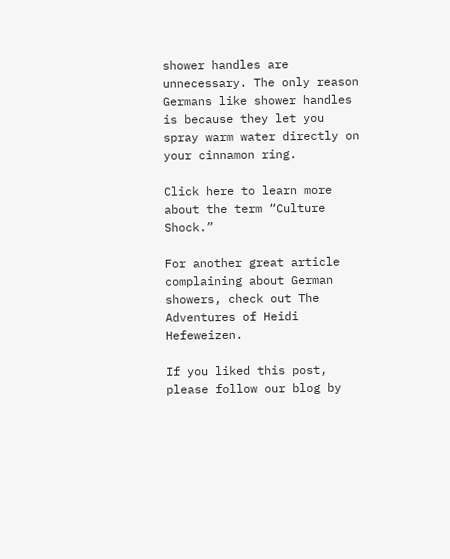shower handles are unnecessary. The only reason Germans like shower handles is because they let you spray warm water directly on your cinnamon ring.

Click here to learn more about the term “Culture Shock.”

For another great article complaining about German showers, check out The Adventures of Heidi Hefeweizen.

If you liked this post, please follow our blog by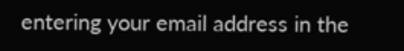entering your email address in the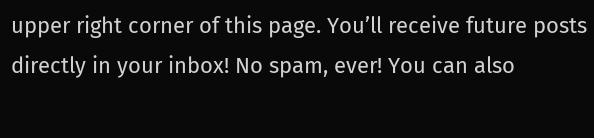upper right corner of this page. You’ll receive future posts directly in your inbox! No spam, ever! You can also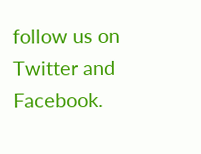follow us on Twitter and Facebook.